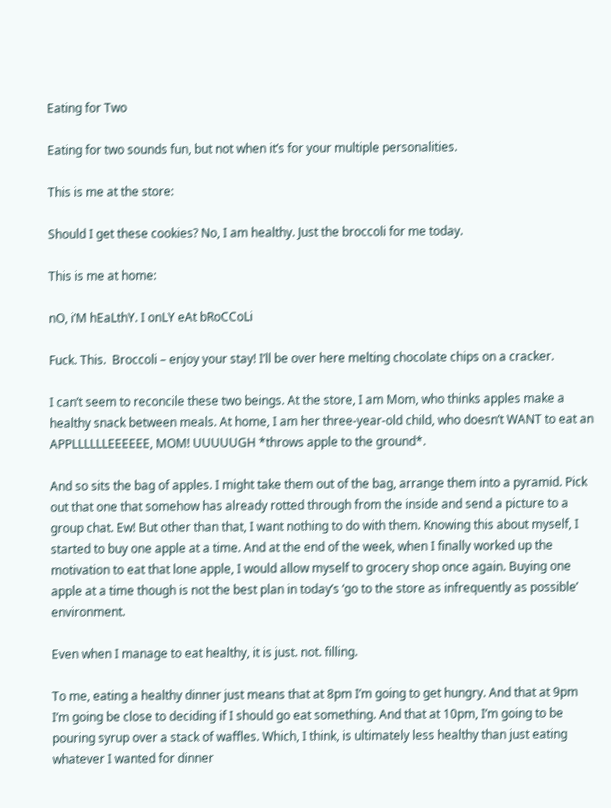Eating for Two

Eating for two sounds fun, but not when it’s for your multiple personalities.

This is me at the store:

Should I get these cookies? No, I am healthy. Just the broccoli for me today.

This is me at home:

nO, i’M hEaLthY. I onLY eAt bRoCCoLi

Fuck. This.  Broccoli – enjoy your stay! I’ll be over here melting chocolate chips on a cracker.

I can’t seem to reconcile these two beings. At the store, I am Mom, who thinks apples make a healthy snack between meals. At home, I am her three-year-old child, who doesn’t WANT to eat an APPLLLLLLEEEEEE, MOM! UUUUUGH *throws apple to the ground*.

And so sits the bag of apples. I might take them out of the bag, arrange them into a pyramid. Pick out that one that somehow has already rotted through from the inside and send a picture to a group chat. Ew! But other than that, I want nothing to do with them. Knowing this about myself, I started to buy one apple at a time. And at the end of the week, when I finally worked up the motivation to eat that lone apple, I would allow myself to grocery shop once again. Buying one apple at a time though is not the best plan in today’s ‘go to the store as infrequently as possible’ environment.

Even when I manage to eat healthy, it is just. not. filling.

To me, eating a healthy dinner just means that at 8pm I’m going to get hungry. And that at 9pm I’m going be close to deciding if I should go eat something. And that at 10pm, I’m going to be pouring syrup over a stack of waffles. Which, I think, is ultimately less healthy than just eating whatever I wanted for dinner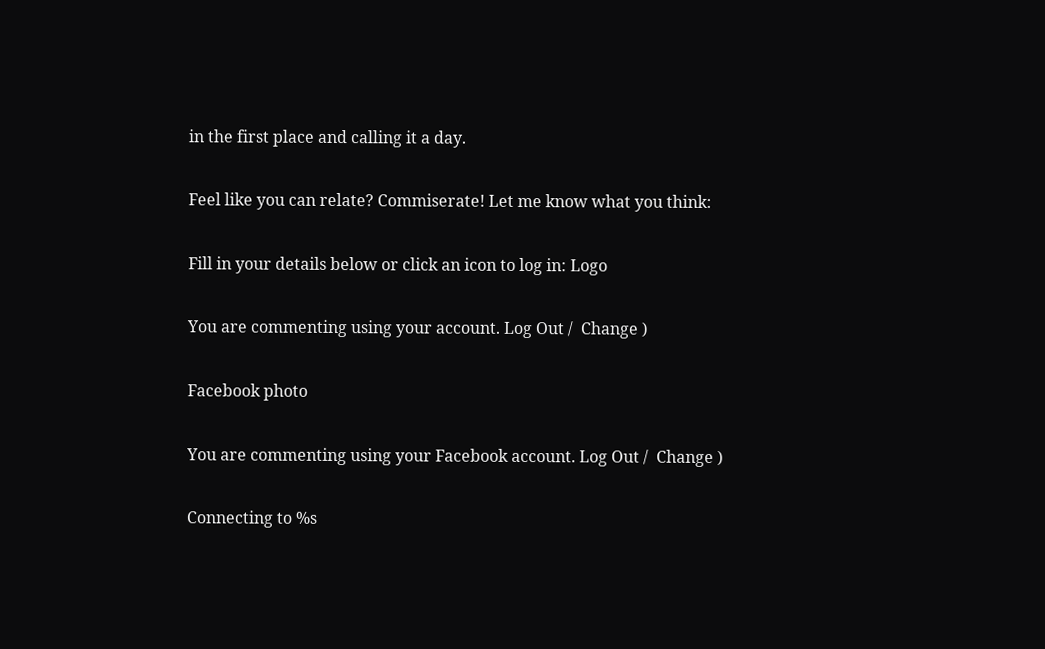in the first place and calling it a day.

Feel like you can relate? Commiserate! Let me know what you think:

Fill in your details below or click an icon to log in: Logo

You are commenting using your account. Log Out /  Change )

Facebook photo

You are commenting using your Facebook account. Log Out /  Change )

Connecting to %s